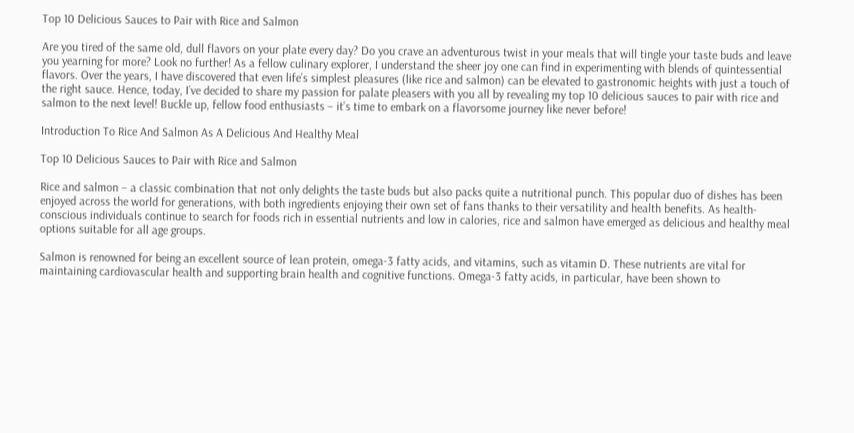Top 10 Delicious Sauces to Pair with Rice and Salmon

Are you tired of the same old, dull flavors on your plate every day? Do you crave an adventurous twist in your meals that will tingle your taste buds and leave you yearning for more? Look no further! As a fellow culinary explorer, I understand the sheer joy one can find in experimenting with blends of quintessential flavors. Over the years, I have discovered that even life’s simplest pleasures (like rice and salmon) can be elevated to gastronomic heights with just a touch of the right sauce. Hence, today, I’ve decided to share my passion for palate pleasers with you all by revealing my top 10 delicious sauces to pair with rice and salmon to the next level! Buckle up, fellow food enthusiasts – it’s time to embark on a flavorsome journey like never before!

Introduction To Rice And Salmon As A Delicious And Healthy Meal

Top 10 Delicious Sauces to Pair with Rice and Salmon

Rice and salmon – a classic combination that not only delights the taste buds but also packs quite a nutritional punch. This popular duo of dishes has been enjoyed across the world for generations, with both ingredients enjoying their own set of fans thanks to their versatility and health benefits. As health-conscious individuals continue to search for foods rich in essential nutrients and low in calories, rice and salmon have emerged as delicious and healthy meal options suitable for all age groups.

Salmon is renowned for being an excellent source of lean protein, omega-3 fatty acids, and vitamins, such as vitamin D. These nutrients are vital for maintaining cardiovascular health and supporting brain health and cognitive functions. Omega-3 fatty acids, in particular, have been shown to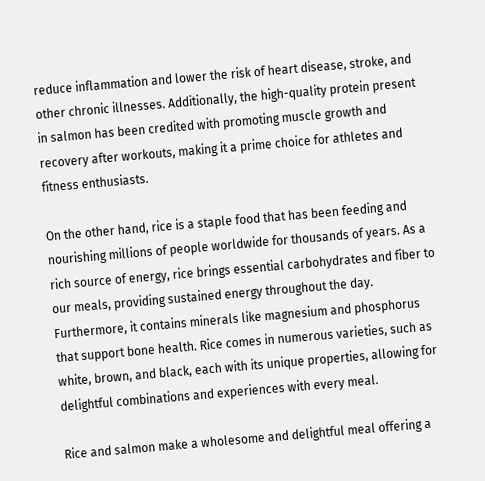reduce inflammation and lower the risk of heart disease, stroke, and other chronic illnesses. Additionally, the high-quality protein present in salmon has been credited with promoting muscle growth and recovery after workouts, making it a prime choice for athletes and fitness enthusiasts.

On the other hand, rice is a staple food that has been feeding and nourishing millions of people worldwide for thousands of years. As a rich source of energy, rice brings essential carbohydrates and fiber to our meals, providing sustained energy throughout the day. Furthermore, it contains minerals like magnesium and phosphorus that support bone health. Rice comes in numerous varieties, such as white, brown, and black, each with its unique properties, allowing for delightful combinations and experiences with every meal.

Rice and salmon make a wholesome and delightful meal offering a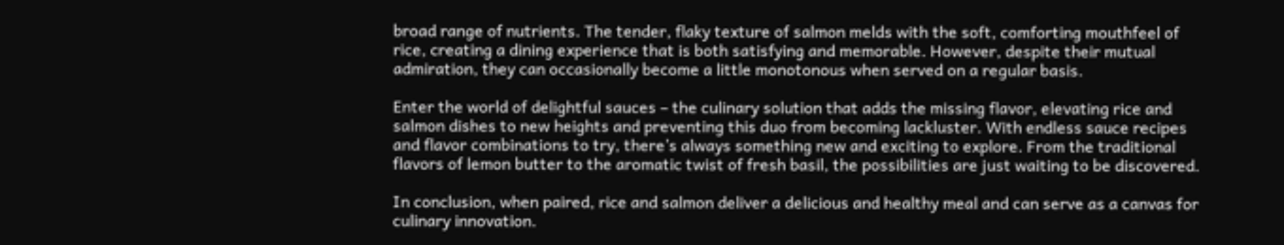broad range of nutrients. The tender, flaky texture of salmon melds with the soft, comforting mouthfeel of rice, creating a dining experience that is both satisfying and memorable. However, despite their mutual admiration, they can occasionally become a little monotonous when served on a regular basis.

Enter the world of delightful sauces – the culinary solution that adds the missing flavor, elevating rice and salmon dishes to new heights and preventing this duo from becoming lackluster. With endless sauce recipes and flavor combinations to try, there’s always something new and exciting to explore. From the traditional flavors of lemon butter to the aromatic twist of fresh basil, the possibilities are just waiting to be discovered.

In conclusion, when paired, rice and salmon deliver a delicious and healthy meal and can serve as a canvas for culinary innovation.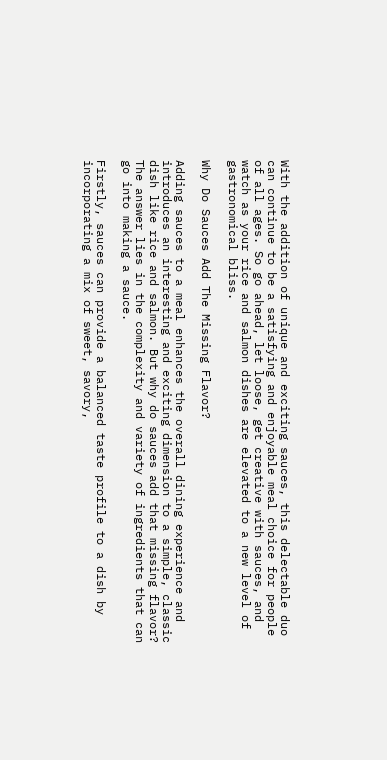With the addition of unique and exciting sauces, this delectable duo can continue to be a satisfying and enjoyable meal choice for people of all ages. So go ahead, let loose, get creative with sauces, and watch as your rice and salmon dishes are elevated to a new level of gastronomical bliss.

Why Do Sauces Add The Missing Flavor?

Adding sauces to a meal enhances the overall dining experience and introduces an interesting and exciting dimension to a simple, classic dish like rice and salmon. But why do sauces add that missing flavor? The answer lies in the complexity and variety of ingredients that can go into making a sauce.

Firstly, sauces can provide a balanced taste profile to a dish by incorporating a mix of sweet, savory,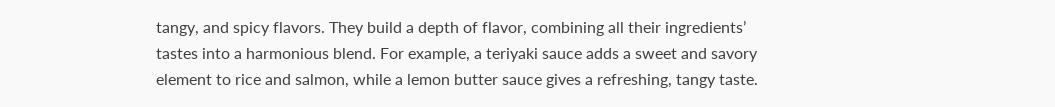tangy, and spicy flavors. They build a depth of flavor, combining all their ingredients’ tastes into a harmonious blend. For example, a teriyaki sauce adds a sweet and savory element to rice and salmon, while a lemon butter sauce gives a refreshing, tangy taste.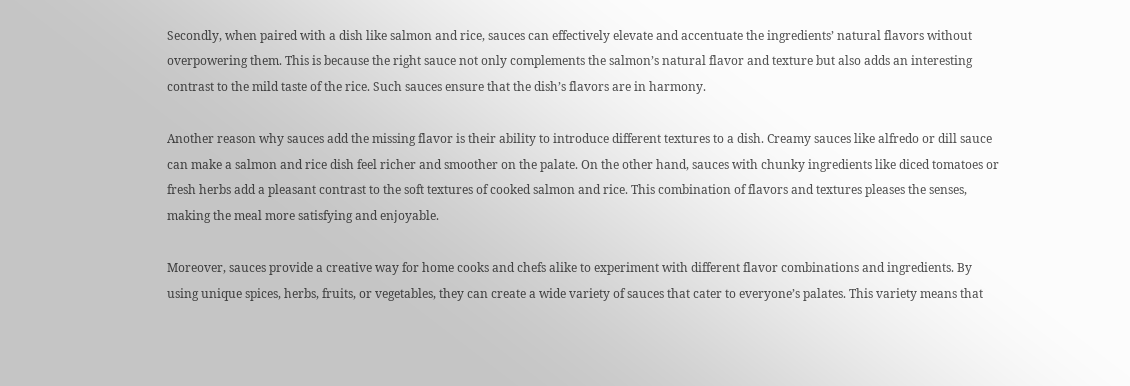Secondly, when paired with a dish like salmon and rice, sauces can effectively elevate and accentuate the ingredients’ natural flavors without overpowering them. This is because the right sauce not only complements the salmon’s natural flavor and texture but also adds an interesting contrast to the mild taste of the rice. Such sauces ensure that the dish’s flavors are in harmony.

Another reason why sauces add the missing flavor is their ability to introduce different textures to a dish. Creamy sauces like alfredo or dill sauce can make a salmon and rice dish feel richer and smoother on the palate. On the other hand, sauces with chunky ingredients like diced tomatoes or fresh herbs add a pleasant contrast to the soft textures of cooked salmon and rice. This combination of flavors and textures pleases the senses, making the meal more satisfying and enjoyable.

Moreover, sauces provide a creative way for home cooks and chefs alike to experiment with different flavor combinations and ingredients. By using unique spices, herbs, fruits, or vegetables, they can create a wide variety of sauces that cater to everyone’s palates. This variety means that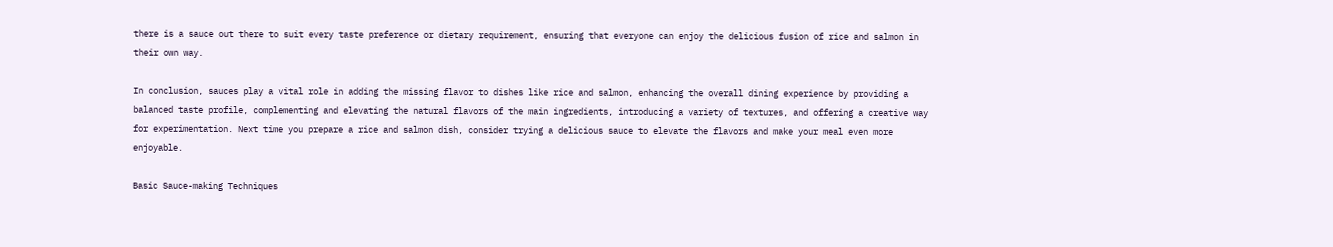there is a sauce out there to suit every taste preference or dietary requirement, ensuring that everyone can enjoy the delicious fusion of rice and salmon in their own way.

In conclusion, sauces play a vital role in adding the missing flavor to dishes like rice and salmon, enhancing the overall dining experience by providing a balanced taste profile, complementing and elevating the natural flavors of the main ingredients, introducing a variety of textures, and offering a creative way for experimentation. Next time you prepare a rice and salmon dish, consider trying a delicious sauce to elevate the flavors and make your meal even more enjoyable.

Basic Sauce-making Techniques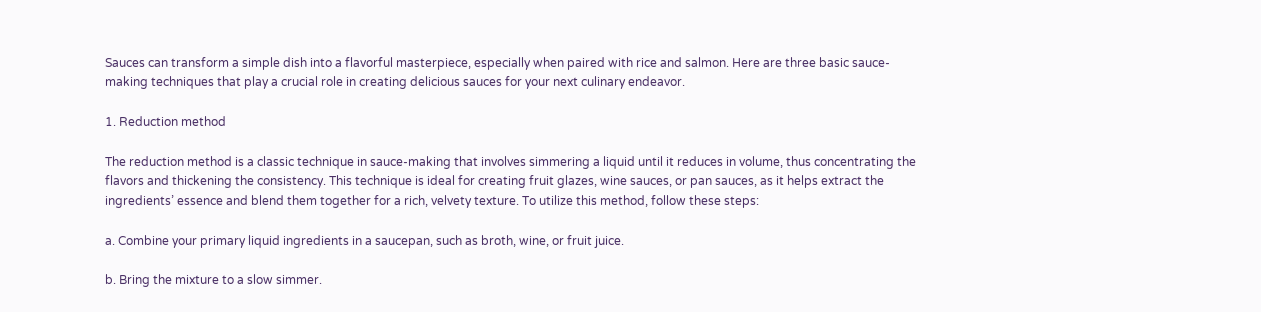Sauces can transform a simple dish into a flavorful masterpiece, especially when paired with rice and salmon. Here are three basic sauce-making techniques that play a crucial role in creating delicious sauces for your next culinary endeavor.

1. Reduction method

The reduction method is a classic technique in sauce-making that involves simmering a liquid until it reduces in volume, thus concentrating the flavors and thickening the consistency. This technique is ideal for creating fruit glazes, wine sauces, or pan sauces, as it helps extract the ingredients’ essence and blend them together for a rich, velvety texture. To utilize this method, follow these steps:

a. Combine your primary liquid ingredients in a saucepan, such as broth, wine, or fruit juice.

b. Bring the mixture to a slow simmer.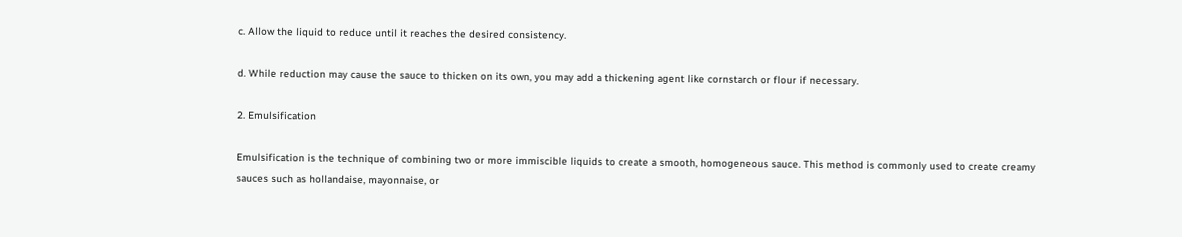c. Allow the liquid to reduce until it reaches the desired consistency.

d. While reduction may cause the sauce to thicken on its own, you may add a thickening agent like cornstarch or flour if necessary.

2. Emulsification

Emulsification is the technique of combining two or more immiscible liquids to create a smooth, homogeneous sauce. This method is commonly used to create creamy sauces such as hollandaise, mayonnaise, or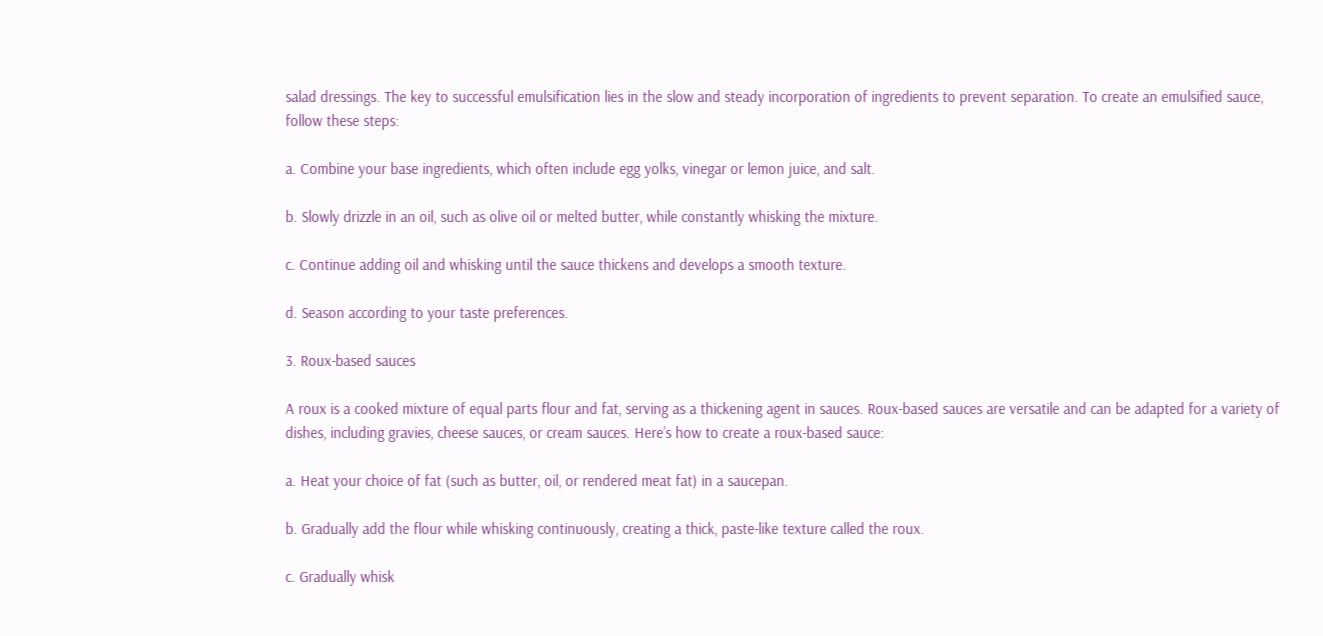salad dressings. The key to successful emulsification lies in the slow and steady incorporation of ingredients to prevent separation. To create an emulsified sauce, follow these steps:

a. Combine your base ingredients, which often include egg yolks, vinegar or lemon juice, and salt.

b. Slowly drizzle in an oil, such as olive oil or melted butter, while constantly whisking the mixture.

c. Continue adding oil and whisking until the sauce thickens and develops a smooth texture.

d. Season according to your taste preferences.

3. Roux-based sauces

A roux is a cooked mixture of equal parts flour and fat, serving as a thickening agent in sauces. Roux-based sauces are versatile and can be adapted for a variety of dishes, including gravies, cheese sauces, or cream sauces. Here’s how to create a roux-based sauce:

a. Heat your choice of fat (such as butter, oil, or rendered meat fat) in a saucepan.

b. Gradually add the flour while whisking continuously, creating a thick, paste-like texture called the roux.

c. Gradually whisk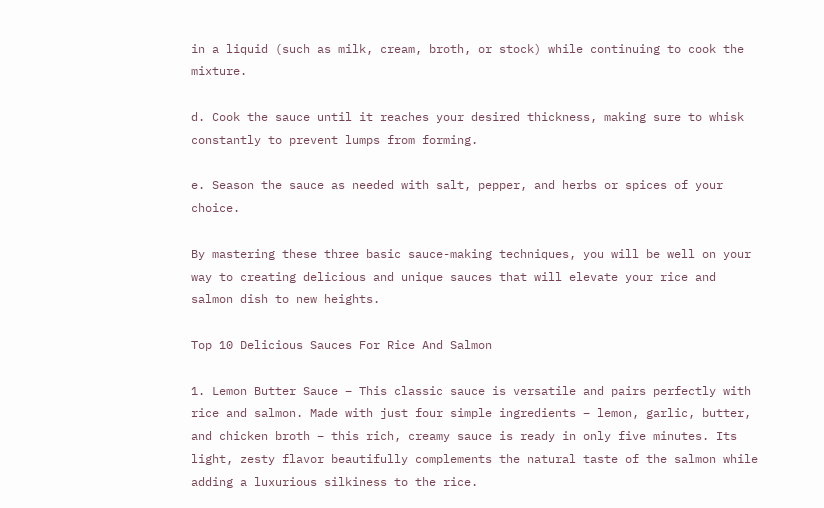in a liquid (such as milk, cream, broth, or stock) while continuing to cook the mixture.

d. Cook the sauce until it reaches your desired thickness, making sure to whisk constantly to prevent lumps from forming.

e. Season the sauce as needed with salt, pepper, and herbs or spices of your choice.

By mastering these three basic sauce-making techniques, you will be well on your way to creating delicious and unique sauces that will elevate your rice and salmon dish to new heights.

Top 10 Delicious Sauces For Rice And Salmon

1. Lemon Butter Sauce – This classic sauce is versatile and pairs perfectly with rice and salmon. Made with just four simple ingredients – lemon, garlic, butter, and chicken broth – this rich, creamy sauce is ready in only five minutes. Its light, zesty flavor beautifully complements the natural taste of the salmon while adding a luxurious silkiness to the rice.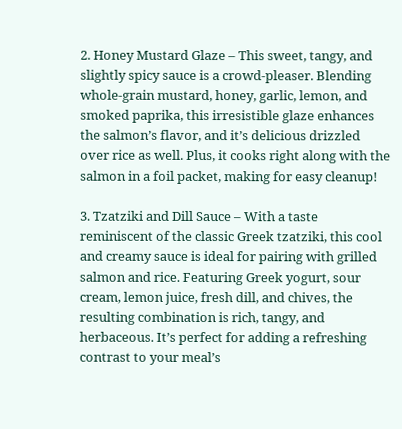2. Honey Mustard Glaze – This sweet, tangy, and slightly spicy sauce is a crowd-pleaser. Blending whole-grain mustard, honey, garlic, lemon, and smoked paprika, this irresistible glaze enhances the salmon’s flavor, and it’s delicious drizzled over rice as well. Plus, it cooks right along with the salmon in a foil packet, making for easy cleanup!

3. Tzatziki and Dill Sauce – With a taste reminiscent of the classic Greek tzatziki, this cool and creamy sauce is ideal for pairing with grilled salmon and rice. Featuring Greek yogurt, sour cream, lemon juice, fresh dill, and chives, the resulting combination is rich, tangy, and herbaceous. It’s perfect for adding a refreshing contrast to your meal’s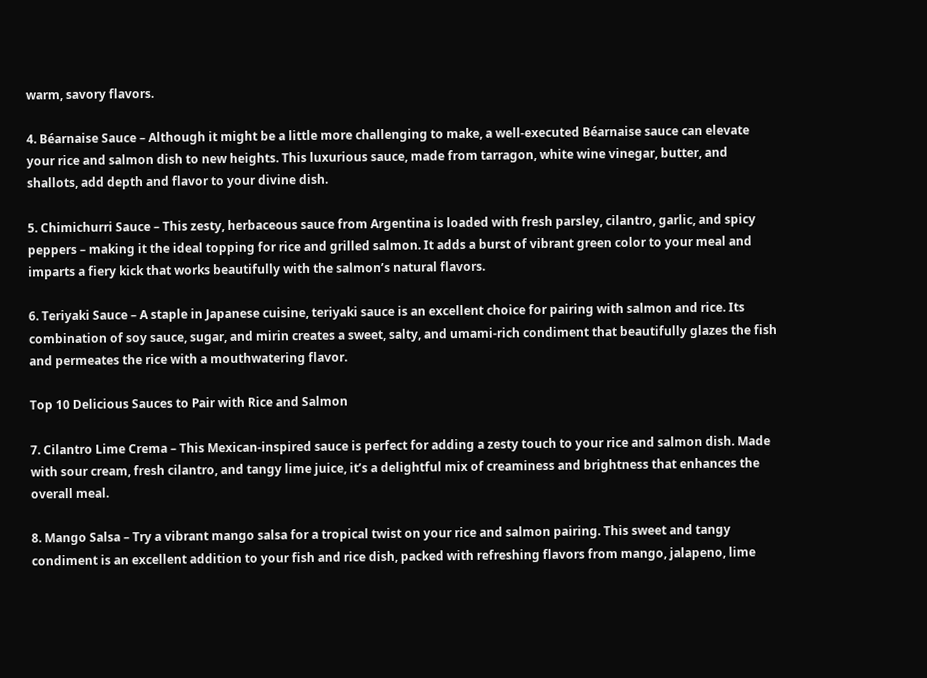warm, savory flavors.

4. Béarnaise Sauce – Although it might be a little more challenging to make, a well-executed Béarnaise sauce can elevate your rice and salmon dish to new heights. This luxurious sauce, made from tarragon, white wine vinegar, butter, and shallots, add depth and flavor to your divine dish.

5. Chimichurri Sauce – This zesty, herbaceous sauce from Argentina is loaded with fresh parsley, cilantro, garlic, and spicy peppers – making it the ideal topping for rice and grilled salmon. It adds a burst of vibrant green color to your meal and imparts a fiery kick that works beautifully with the salmon’s natural flavors.

6. Teriyaki Sauce – A staple in Japanese cuisine, teriyaki sauce is an excellent choice for pairing with salmon and rice. Its combination of soy sauce, sugar, and mirin creates a sweet, salty, and umami-rich condiment that beautifully glazes the fish and permeates the rice with a mouthwatering flavor.

Top 10 Delicious Sauces to Pair with Rice and Salmon

7. Cilantro Lime Crema – This Mexican-inspired sauce is perfect for adding a zesty touch to your rice and salmon dish. Made with sour cream, fresh cilantro, and tangy lime juice, it’s a delightful mix of creaminess and brightness that enhances the overall meal.

8. Mango Salsa – Try a vibrant mango salsa for a tropical twist on your rice and salmon pairing. This sweet and tangy condiment is an excellent addition to your fish and rice dish, packed with refreshing flavors from mango, jalapeno, lime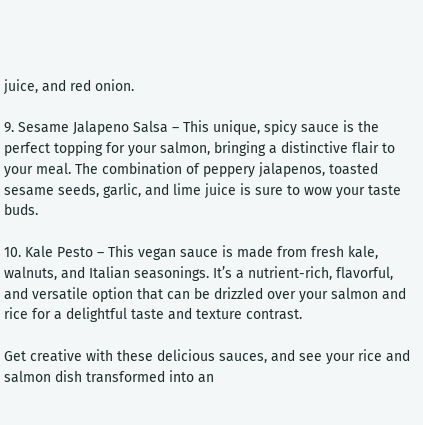juice, and red onion.

9. Sesame Jalapeno Salsa – This unique, spicy sauce is the perfect topping for your salmon, bringing a distinctive flair to your meal. The combination of peppery jalapenos, toasted sesame seeds, garlic, and lime juice is sure to wow your taste buds.

10. Kale Pesto – This vegan sauce is made from fresh kale, walnuts, and Italian seasonings. It’s a nutrient-rich, flavorful, and versatile option that can be drizzled over your salmon and rice for a delightful taste and texture contrast.

Get creative with these delicious sauces, and see your rice and salmon dish transformed into an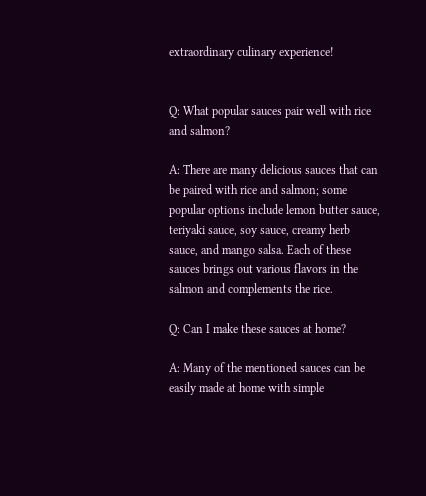extraordinary culinary experience!


Q: What popular sauces pair well with rice and salmon?

A: There are many delicious sauces that can be paired with rice and salmon; some popular options include lemon butter sauce, teriyaki sauce, soy sauce, creamy herb sauce, and mango salsa. Each of these sauces brings out various flavors in the salmon and complements the rice.

Q: Can I make these sauces at home?

A: Many of the mentioned sauces can be easily made at home with simple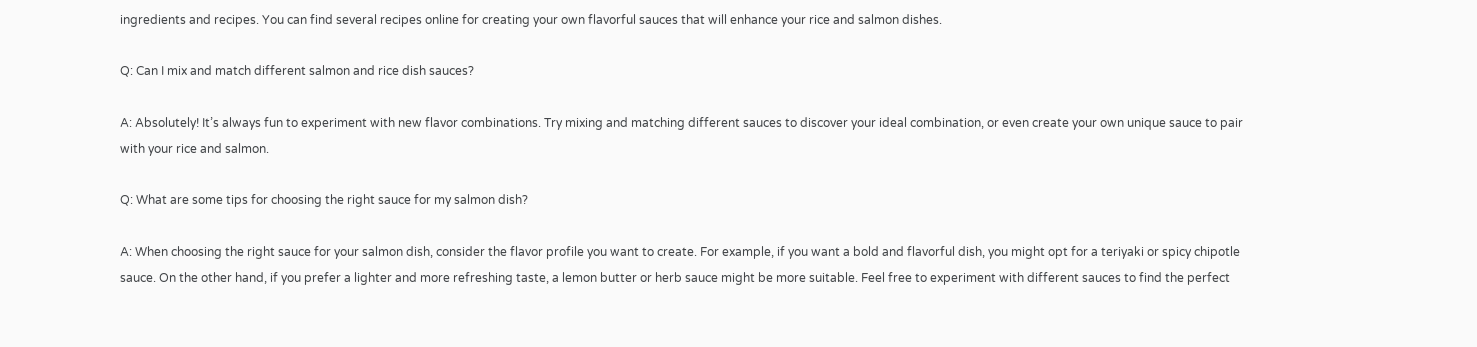ingredients and recipes. You can find several recipes online for creating your own flavorful sauces that will enhance your rice and salmon dishes.

Q: Can I mix and match different salmon and rice dish sauces?

A: Absolutely! It’s always fun to experiment with new flavor combinations. Try mixing and matching different sauces to discover your ideal combination, or even create your own unique sauce to pair with your rice and salmon.

Q: What are some tips for choosing the right sauce for my salmon dish?

A: When choosing the right sauce for your salmon dish, consider the flavor profile you want to create. For example, if you want a bold and flavorful dish, you might opt for a teriyaki or spicy chipotle sauce. On the other hand, if you prefer a lighter and more refreshing taste, a lemon butter or herb sauce might be more suitable. Feel free to experiment with different sauces to find the perfect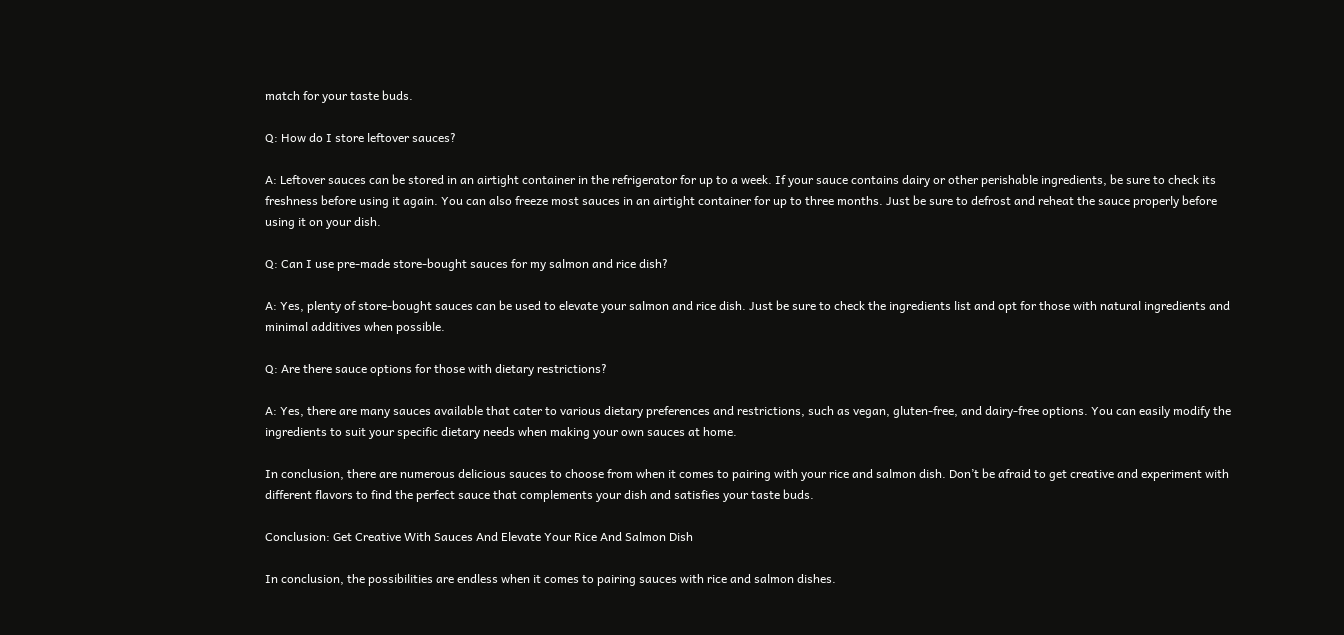match for your taste buds.

Q: How do I store leftover sauces?

A: Leftover sauces can be stored in an airtight container in the refrigerator for up to a week. If your sauce contains dairy or other perishable ingredients, be sure to check its freshness before using it again. You can also freeze most sauces in an airtight container for up to three months. Just be sure to defrost and reheat the sauce properly before using it on your dish.

Q: Can I use pre-made store-bought sauces for my salmon and rice dish?

A: Yes, plenty of store-bought sauces can be used to elevate your salmon and rice dish. Just be sure to check the ingredients list and opt for those with natural ingredients and minimal additives when possible.

Q: Are there sauce options for those with dietary restrictions?

A: Yes, there are many sauces available that cater to various dietary preferences and restrictions, such as vegan, gluten-free, and dairy-free options. You can easily modify the ingredients to suit your specific dietary needs when making your own sauces at home.

In conclusion, there are numerous delicious sauces to choose from when it comes to pairing with your rice and salmon dish. Don’t be afraid to get creative and experiment with different flavors to find the perfect sauce that complements your dish and satisfies your taste buds.

Conclusion: Get Creative With Sauces And Elevate Your Rice And Salmon Dish

In conclusion, the possibilities are endless when it comes to pairing sauces with rice and salmon dishes.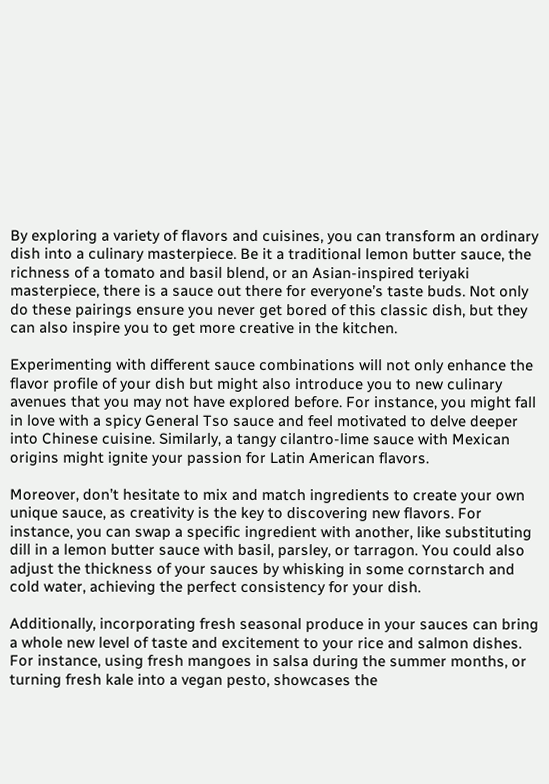By exploring a variety of flavors and cuisines, you can transform an ordinary dish into a culinary masterpiece. Be it a traditional lemon butter sauce, the richness of a tomato and basil blend, or an Asian-inspired teriyaki masterpiece, there is a sauce out there for everyone’s taste buds. Not only do these pairings ensure you never get bored of this classic dish, but they can also inspire you to get more creative in the kitchen.

Experimenting with different sauce combinations will not only enhance the flavor profile of your dish but might also introduce you to new culinary avenues that you may not have explored before. For instance, you might fall in love with a spicy General Tso sauce and feel motivated to delve deeper into Chinese cuisine. Similarly, a tangy cilantro-lime sauce with Mexican origins might ignite your passion for Latin American flavors.

Moreover, don’t hesitate to mix and match ingredients to create your own unique sauce, as creativity is the key to discovering new flavors. For instance, you can swap a specific ingredient with another, like substituting dill in a lemon butter sauce with basil, parsley, or tarragon. You could also adjust the thickness of your sauces by whisking in some cornstarch and cold water, achieving the perfect consistency for your dish.

Additionally, incorporating fresh seasonal produce in your sauces can bring a whole new level of taste and excitement to your rice and salmon dishes. For instance, using fresh mangoes in salsa during the summer months, or turning fresh kale into a vegan pesto, showcases the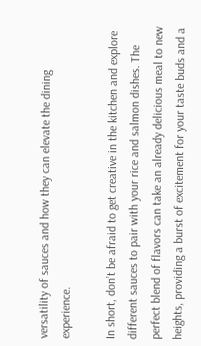versatility of sauces and how they can elevate the dining experience.

In short, don’t be afraid to get creative in the kitchen and explore different sauces to pair with your rice and salmon dishes. The perfect blend of flavors can take an already delicious meal to new heights, providing a burst of excitement for your taste buds and a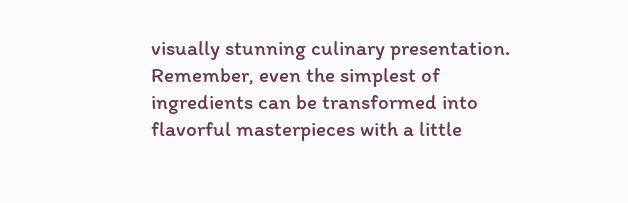visually stunning culinary presentation. Remember, even the simplest of ingredients can be transformed into flavorful masterpieces with a little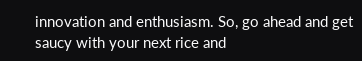innovation and enthusiasm. So, go ahead and get saucy with your next rice and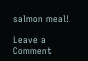salmon meal!

Leave a Comment